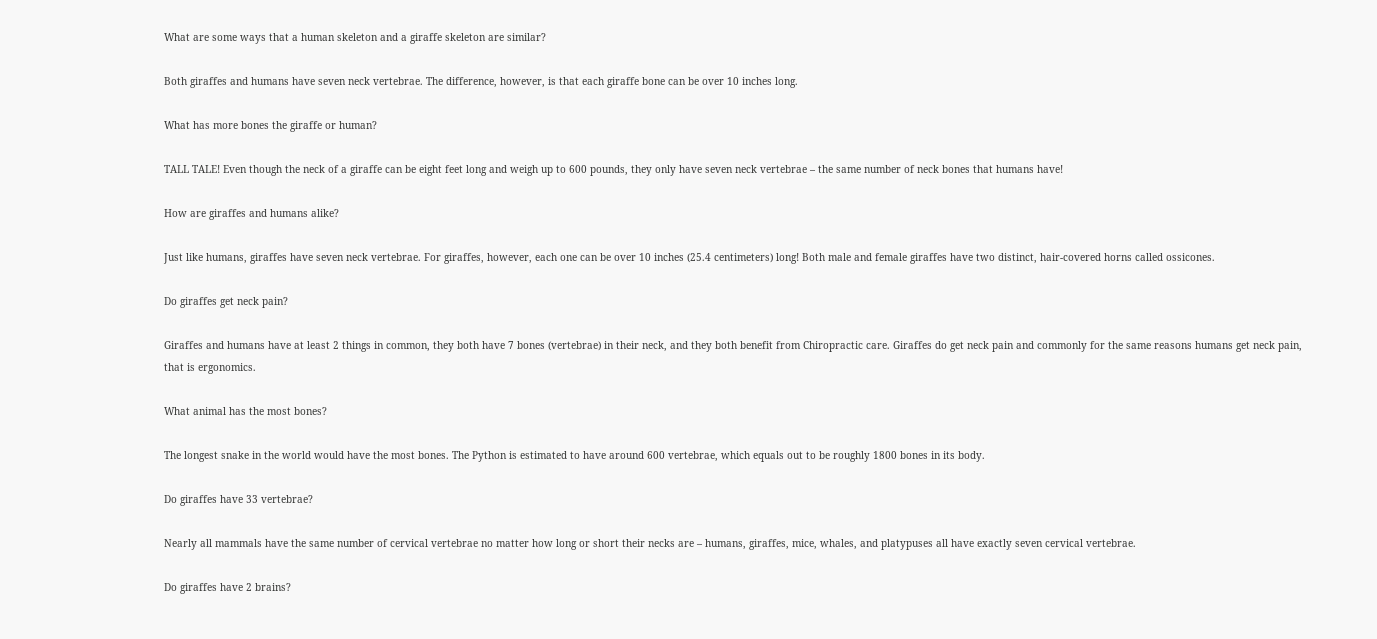What are some ways that a human skeleton and a giraffe skeleton are similar?

Both giraffes and humans have seven neck vertebrae. The difference, however, is that each giraffe bone can be over 10 inches long.

What has more bones the giraffe or human?

TALL TALE! Even though the neck of a giraffe can be eight feet long and weigh up to 600 pounds, they only have seven neck vertebrae – the same number of neck bones that humans have!

How are giraffes and humans alike?

Just like humans, giraffes have seven neck vertebrae. For giraffes, however, each one can be over 10 inches (25.4 centimeters) long! Both male and female giraffes have two distinct, hair-covered horns called ossicones.

Do giraffes get neck pain?

Giraffes and humans have at least 2 things in common, they both have 7 bones (vertebrae) in their neck, and they both benefit from Chiropractic care. Giraffes do get neck pain and commonly for the same reasons humans get neck pain, that is ergonomics.

What animal has the most bones?

The longest snake in the world would have the most bones. The Python is estimated to have around 600 vertebrae, which equals out to be roughly 1800 bones in its body.

Do giraffes have 33 vertebrae?

Nearly all mammals have the same number of cervical vertebrae no matter how long or short their necks are – humans, giraffes, mice, whales, and platypuses all have exactly seven cervical vertebrae.

Do giraffes have 2 brains?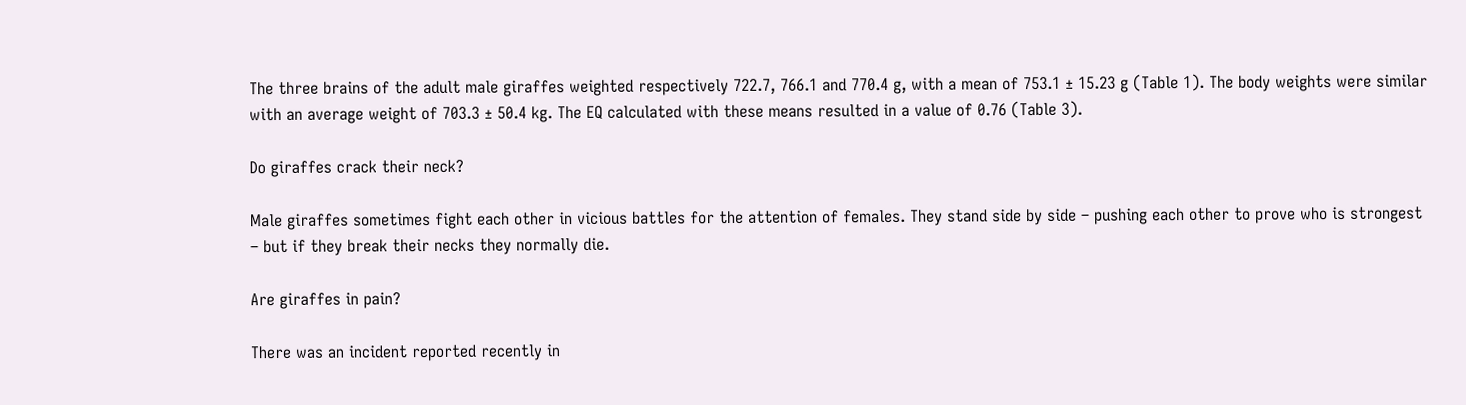The three brains of the adult male giraffes weighted respectively 722.7, 766.1 and 770.4 g, with a mean of 753.1 ± 15.23 g (Table 1). The body weights were similar with an average weight of 703.3 ± 50.4 kg. The EQ calculated with these means resulted in a value of 0.76 (Table 3).

Do giraffes crack their neck?

Male giraffes sometimes fight each other in vicious battles for the attention of females. They stand side by side – pushing each other to prove who is strongest – but if they break their necks they normally die.

Are giraffes in pain?

There was an incident reported recently in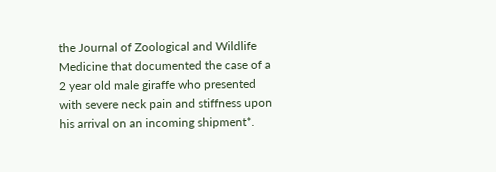the Journal of Zoological and Wildlife Medicine that documented the case of a 2 year old male giraffe who presented with severe neck pain and stiffness upon his arrival on an incoming shipment*.